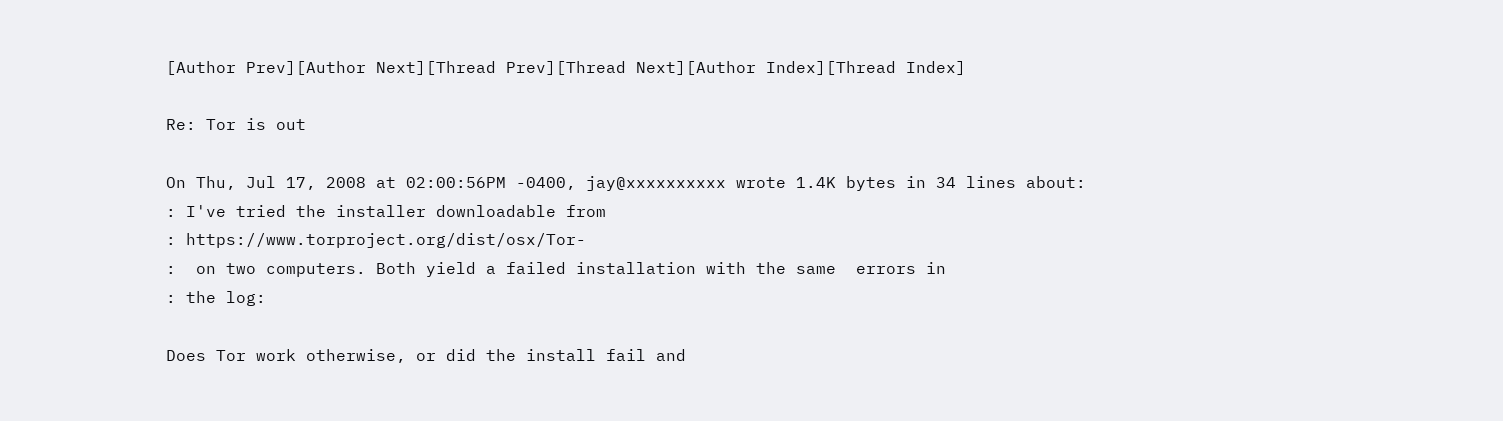[Author Prev][Author Next][Thread Prev][Thread Next][Author Index][Thread Index]

Re: Tor is out

On Thu, Jul 17, 2008 at 02:00:56PM -0400, jay@xxxxxxxxxx wrote 1.4K bytes in 34 lines about:
: I've tried the installer downloadable from
: https://www.torproject.org/dist/osx/Tor-
:  on two computers. Both yield a failed installation with the same  errors in
: the log:

Does Tor work otherwise, or did the install fail and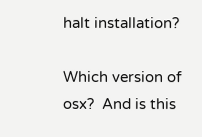halt installation?

Which version of osx?  And is this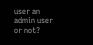user an admin user or not?